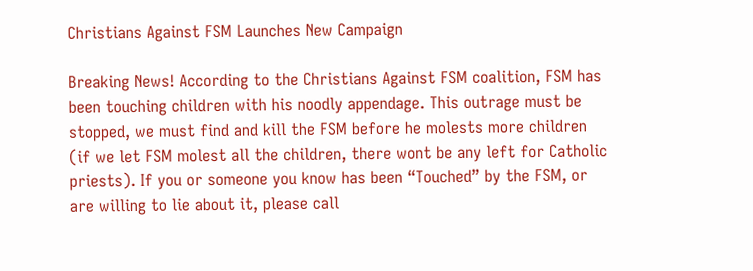Christians Against FSM Launches New Campaign

Breaking News! According to the Christians Against FSM coalition, FSM has been touching children with his noodly appendage. This outrage must be stopped, we must find and kill the FSM before he molests more children (if we let FSM molest all the children, there wont be any left for Catholic priests). If you or someone you know has been “Touched” by the FSM, or are willing to lie about it, please call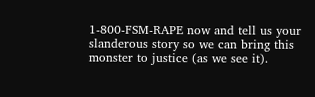1-800-FSM-RAPE now and tell us your slanderous story so we can bring this monster to justice (as we see it).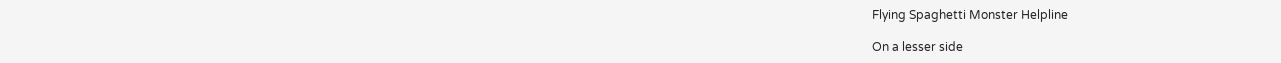Flying Spaghetti Monster Helpline

On a lesser side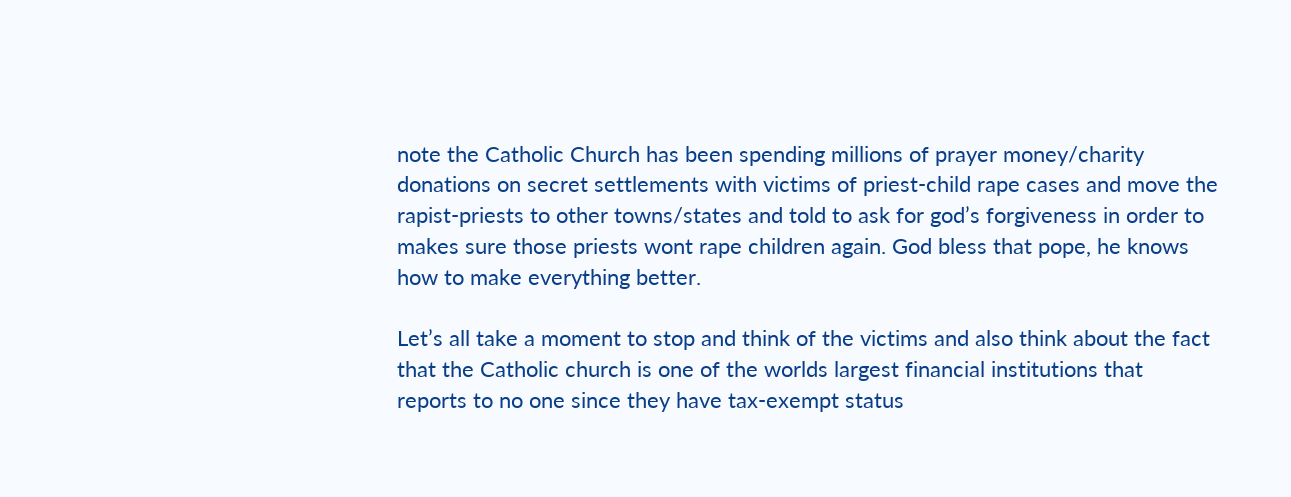note the Catholic Church has been spending millions of prayer money/charity donations on secret settlements with victims of priest-child rape cases and move the rapist-priests to other towns/states and told to ask for god’s forgiveness in order to makes sure those priests wont rape children again. God bless that pope, he knows how to make everything better.

Let’s all take a moment to stop and think of the victims and also think about the fact that the Catholic church is one of the worlds largest financial institutions that reports to no one since they have tax-exempt status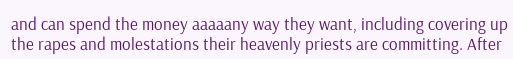and can spend the money aaaaany way they want, including covering up the rapes and molestations their heavenly priests are committing. After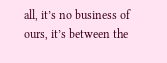all, it’s no business of ours, it’s between the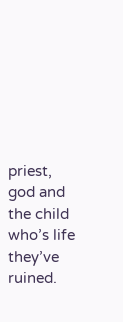priest, god and the child who’s life they’ve ruined.